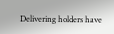Delivering holders have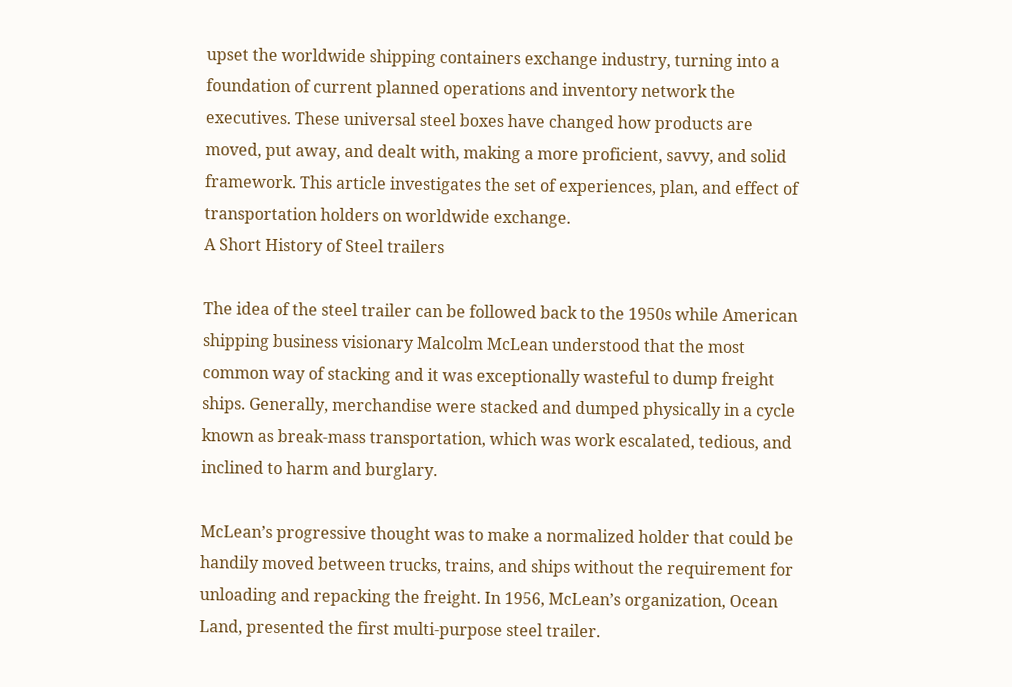upset the worldwide shipping containers exchange industry, turning into a foundation of current planned operations and inventory network the executives. These universal steel boxes have changed how products are moved, put away, and dealt with, making a more proficient, savvy, and solid framework. This article investigates the set of experiences, plan, and effect of transportation holders on worldwide exchange.
A Short History of Steel trailers

The idea of the steel trailer can be followed back to the 1950s while American shipping business visionary Malcolm McLean understood that the most common way of stacking and it was exceptionally wasteful to dump freight ships. Generally, merchandise were stacked and dumped physically in a cycle known as break-mass transportation, which was work escalated, tedious, and inclined to harm and burglary.

McLean’s progressive thought was to make a normalized holder that could be handily moved between trucks, trains, and ships without the requirement for unloading and repacking the freight. In 1956, McLean’s organization, Ocean Land, presented the first multi-purpose steel trailer.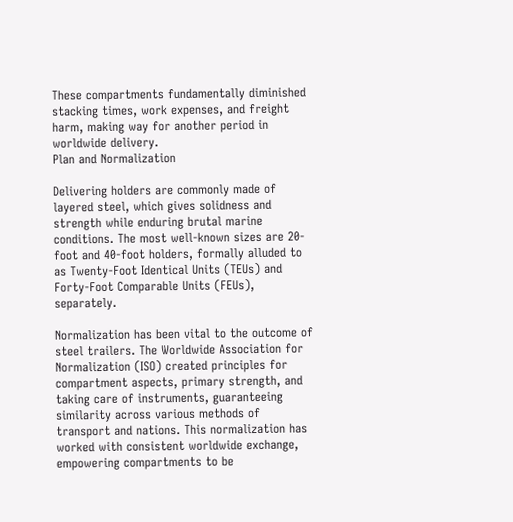These compartments fundamentally diminished stacking times, work expenses, and freight harm, making way for another period in worldwide delivery.
Plan and Normalization

Delivering holders are commonly made of layered steel, which gives solidness and strength while enduring brutal marine conditions. The most well-known sizes are 20-foot and 40-foot holders, formally alluded to as Twenty-Foot Identical Units (TEUs) and Forty-Foot Comparable Units (FEUs), separately.

Normalization has been vital to the outcome of steel trailers. The Worldwide Association for Normalization (ISO) created principles for compartment aspects, primary strength, and taking care of instruments, guaranteeing similarity across various methods of transport and nations. This normalization has worked with consistent worldwide exchange, empowering compartments to be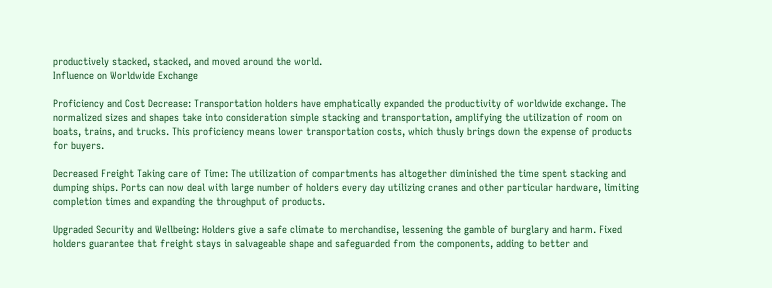productively stacked, stacked, and moved around the world.
Influence on Worldwide Exchange

Proficiency and Cost Decrease: Transportation holders have emphatically expanded the productivity of worldwide exchange. The normalized sizes and shapes take into consideration simple stacking and transportation, amplifying the utilization of room on boats, trains, and trucks. This proficiency means lower transportation costs, which thusly brings down the expense of products for buyers.

Decreased Freight Taking care of Time: The utilization of compartments has altogether diminished the time spent stacking and dumping ships. Ports can now deal with large number of holders every day utilizing cranes and other particular hardware, limiting completion times and expanding the throughput of products.

Upgraded Security and Wellbeing: Holders give a safe climate to merchandise, lessening the gamble of burglary and harm. Fixed holders guarantee that freight stays in salvageable shape and safeguarded from the components, adding to better and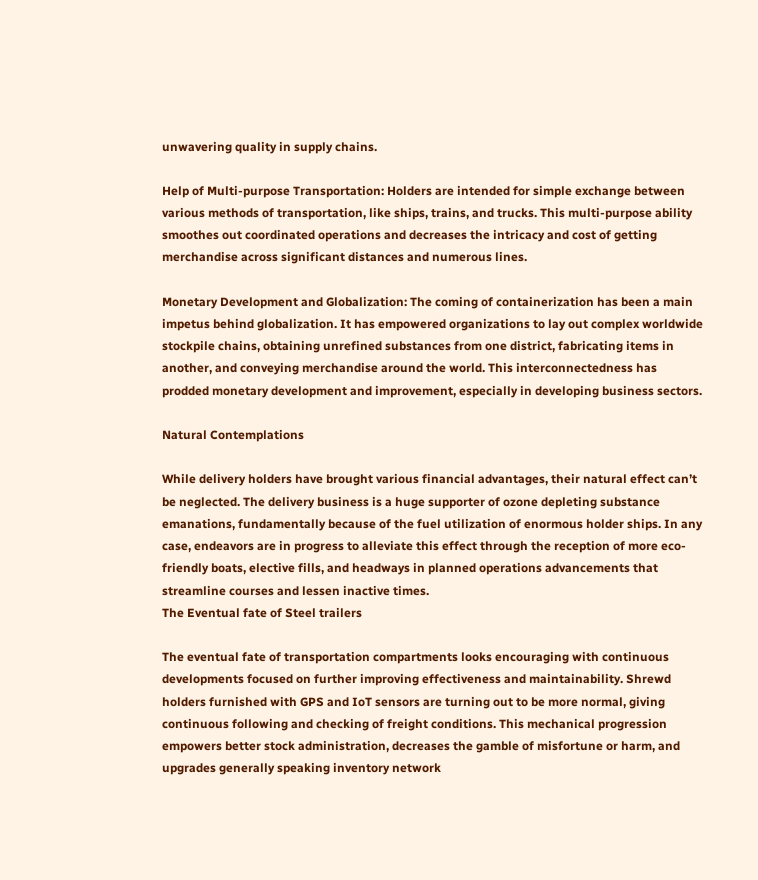unwavering quality in supply chains.

Help of Multi-purpose Transportation: Holders are intended for simple exchange between various methods of transportation, like ships, trains, and trucks. This multi-purpose ability smoothes out coordinated operations and decreases the intricacy and cost of getting merchandise across significant distances and numerous lines.

Monetary Development and Globalization: The coming of containerization has been a main impetus behind globalization. It has empowered organizations to lay out complex worldwide stockpile chains, obtaining unrefined substances from one district, fabricating items in another, and conveying merchandise around the world. This interconnectedness has prodded monetary development and improvement, especially in developing business sectors.

Natural Contemplations

While delivery holders have brought various financial advantages, their natural effect can’t be neglected. The delivery business is a huge supporter of ozone depleting substance emanations, fundamentally because of the fuel utilization of enormous holder ships. In any case, endeavors are in progress to alleviate this effect through the reception of more eco-friendly boats, elective fills, and headways in planned operations advancements that streamline courses and lessen inactive times.
The Eventual fate of Steel trailers

The eventual fate of transportation compartments looks encouraging with continuous developments focused on further improving effectiveness and maintainability. Shrewd holders furnished with GPS and IoT sensors are turning out to be more normal, giving continuous following and checking of freight conditions. This mechanical progression empowers better stock administration, decreases the gamble of misfortune or harm, and upgrades generally speaking inventory network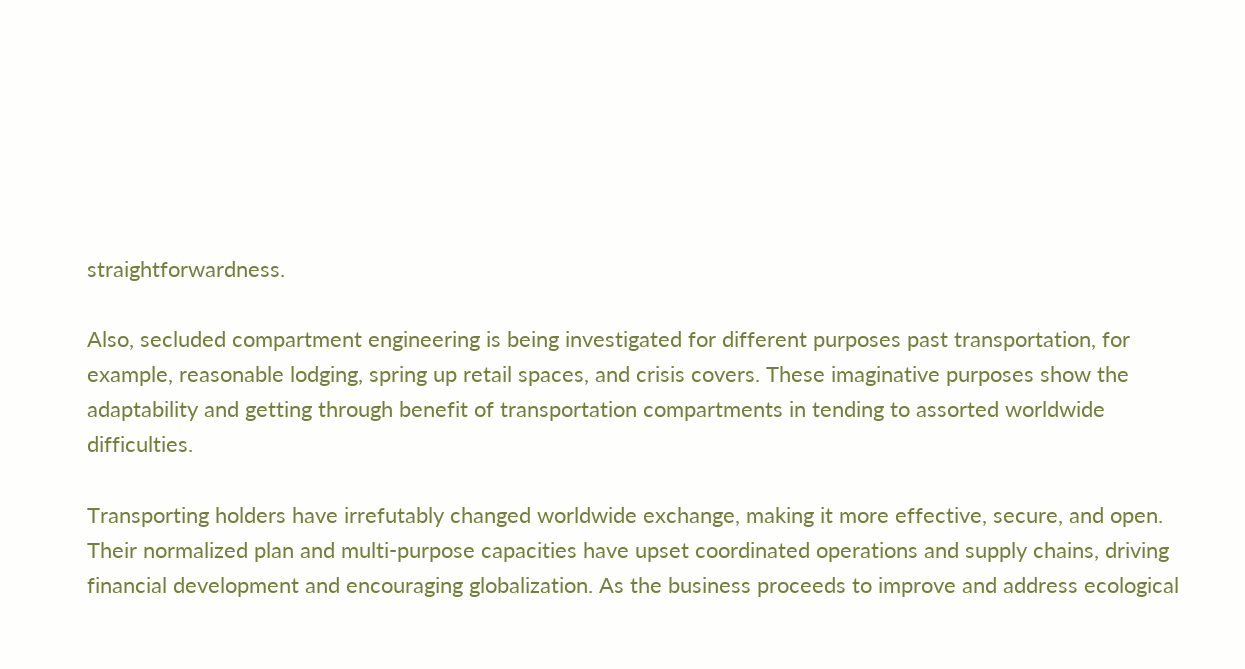straightforwardness.

Also, secluded compartment engineering is being investigated for different purposes past transportation, for example, reasonable lodging, spring up retail spaces, and crisis covers. These imaginative purposes show the adaptability and getting through benefit of transportation compartments in tending to assorted worldwide difficulties.

Transporting holders have irrefutably changed worldwide exchange, making it more effective, secure, and open. Their normalized plan and multi-purpose capacities have upset coordinated operations and supply chains, driving financial development and encouraging globalization. As the business proceeds to improve and address ecological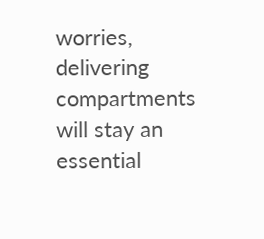worries, delivering compartments will stay an essential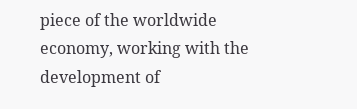piece of the worldwide economy, working with the development of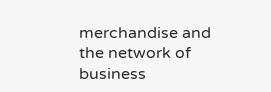merchandise and the network of business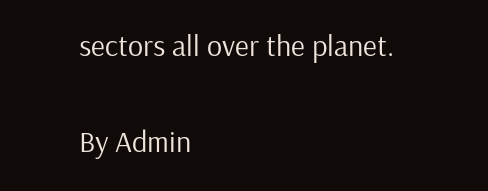sectors all over the planet.

By Admin